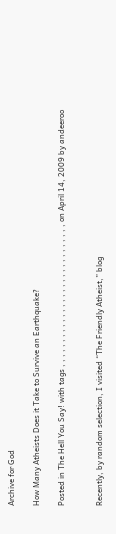Archive for God

How Many Atheists Does it Take to Survive an Earthquake?

Posted in The Hell You Say! with tags , , , , , , , , , , , , , , , , , , , , , , , , , , , , , on April 14, 2009 by andeeroo


Recently, by random selection, I visited “The Friendly Atheist,” blog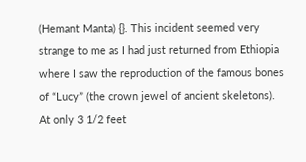(Hemant Manta) {}. This incident seemed very strange to me as I had just returned from Ethiopia where I saw the reproduction of the famous bones of “Lucy” (the crown jewel of ancient skeletons). At only 3 1/2 feet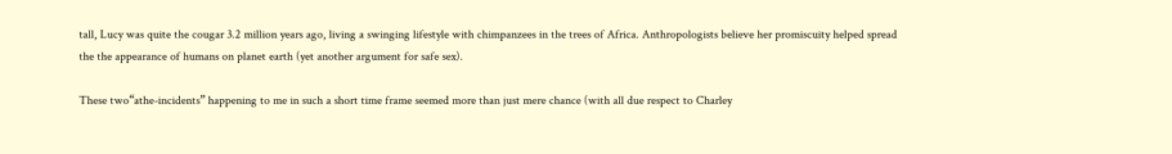tall, Lucy was quite the cougar 3.2 million years ago, living a swinging lifestyle with chimpanzees in the trees of Africa. Anthropologists believe her promiscuity helped spread the the appearance of humans on planet earth (yet another argument for safe sex).

These two“athe-incidents” happening to me in such a short time frame seemed more than just mere chance (with all due respect to Charley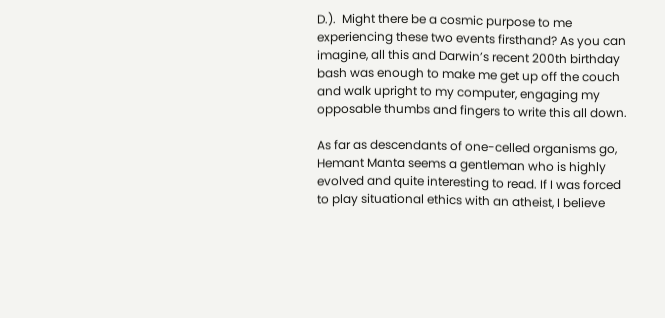D.).  Might there be a cosmic purpose to me experiencing these two events firsthand? As you can imagine, all this and Darwin’s recent 200th birthday bash was enough to make me get up off the couch and walk upright to my computer, engaging my opposable thumbs and fingers to write this all down.

As far as descendants of one-celled organisms go, Hemant Manta seems a gentleman who is highly evolved and quite interesting to read. If I was forced to play situational ethics with an atheist, I believe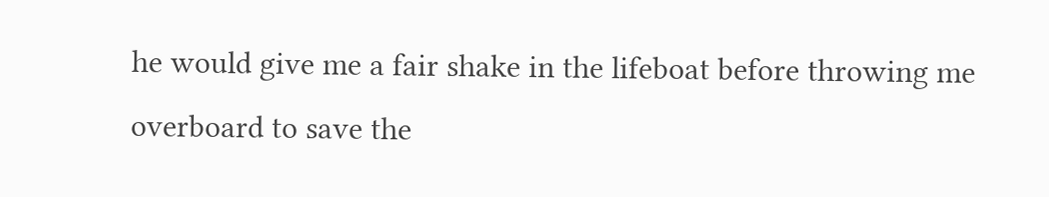he would give me a fair shake in the lifeboat before throwing me overboard to save the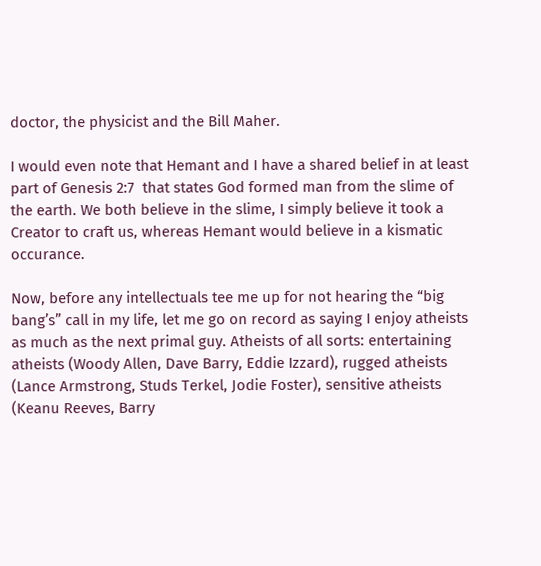doctor, the physicist and the Bill Maher.

I would even note that Hemant and I have a shared belief in at least part of Genesis 2:7  that states God formed man from the slime of the earth. We both believe in the slime, I simply believe it took a Creator to craft us, whereas Hemant would believe in a kismatic occurance.

Now, before any intellectuals tee me up for not hearing the “big bang’s” call in my life, let me go on record as saying I enjoy atheists as much as the next primal guy. Atheists of all sorts: entertaining atheists (Woody Allen, Dave Barry, Eddie Izzard), rugged atheists (Lance Armstrong, Studs Terkel, Jodie Foster), sensitive atheists (Keanu Reeves, Barry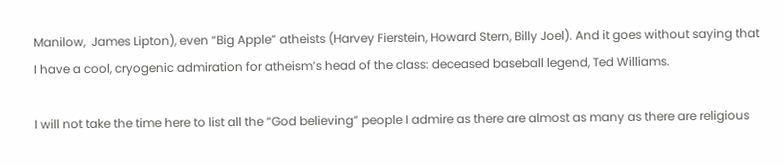Manilow,  James Lipton), even “Big Apple” atheists (Harvey Fierstein, Howard Stern, Billy Joel). And it goes without saying that I have a cool, cryogenic admiration for atheism’s head of the class: deceased baseball legend, Ted Williams.

I will not take the time here to list all the “God believing” people I admire as there are almost as many as there are religious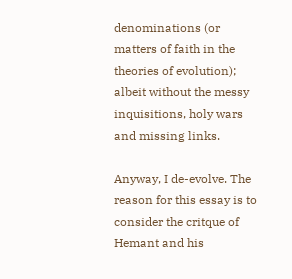denominations (or matters of faith in the theories of evolution); albeit without the messy inquisitions, holy wars and missing links.

Anyway, I de-evolve. The reason for this essay is to consider the critque of Hemant and his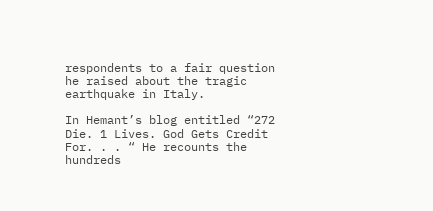respondents to a fair question he raised about the tragic earthquake in Italy.

In Hemant’s blog entitled “272 Die. 1 Lives. God Gets Credit For. . . “ He recounts the hundreds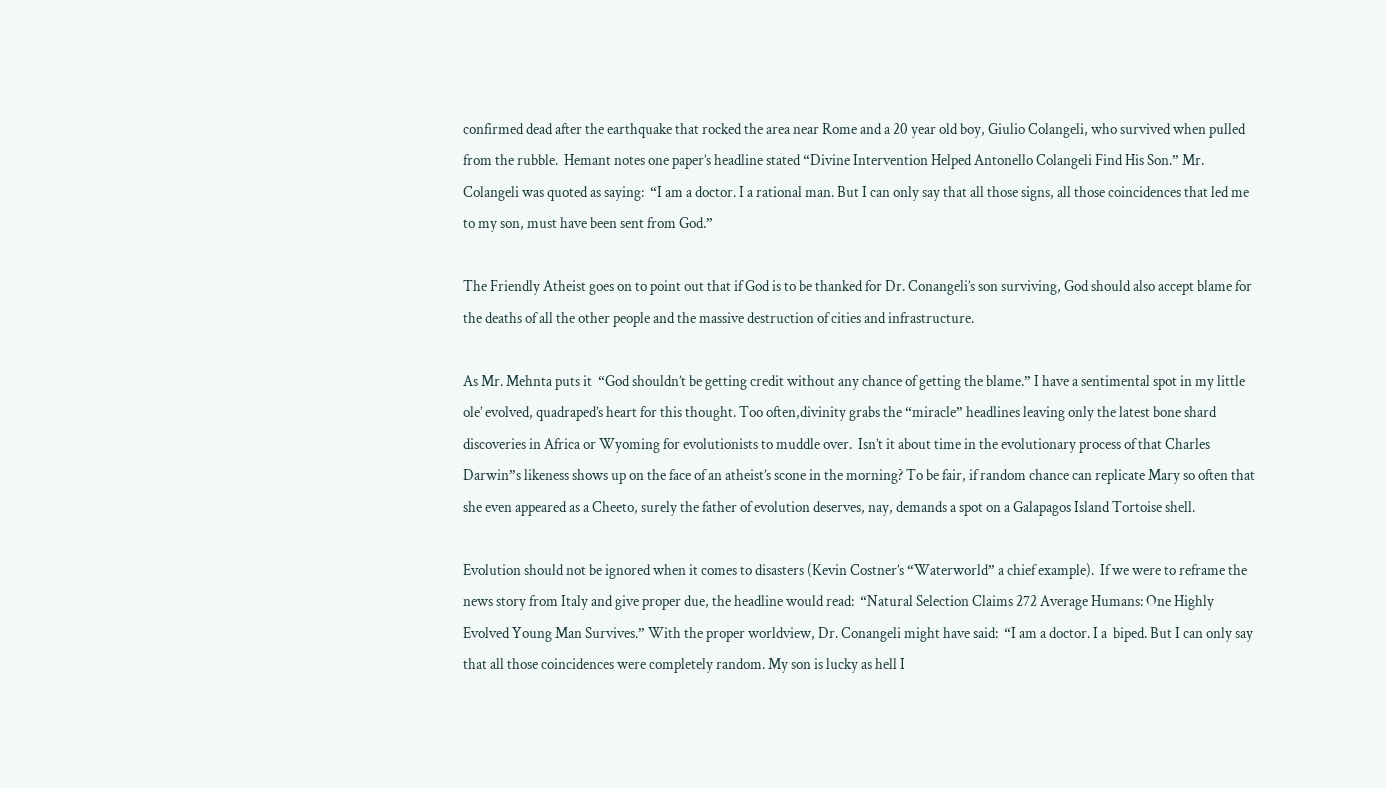confirmed dead after the earthquake that rocked the area near Rome and a 20 year old boy, Giulio Colangeli, who survived when pulled from the rubble.  Hemant notes one paper’s headline stated “Divine Intervention Helped Antonello Colangeli Find His Son.” Mr. Colangeli was quoted as saying:  “I am a doctor. I a rational man. But I can only say that all those signs, all those coincidences that led me to my son, must have been sent from God.”

The Friendly Atheist goes on to point out that if God is to be thanked for Dr. Conangeli’s son surviving, God should also accept blame for the deaths of all the other people and the massive destruction of cities and infrastructure.

As Mr. Mehnta puts it  “God shouldn’t be getting credit without any chance of getting the blame.” I have a sentimental spot in my little ole’ evolved, quadraped’s heart for this thought. Too often,divinity grabs the “miracle” headlines leaving only the latest bone shard discoveries in Africa or Wyoming for evolutionists to muddle over.  Isn’t it about time in the evolutionary process of that Charles Darwin”s likeness shows up on the face of an atheist’s scone in the morning? To be fair, if random chance can replicate Mary so often that she even appeared as a Cheeto, surely the father of evolution deserves, nay, demands a spot on a Galapagos Island Tortoise shell.

Evolution should not be ignored when it comes to disasters (Kevin Costner’s “Waterworld” a chief example).  If we were to reframe the news story from Italy and give proper due, the headline would read:  “Natural Selection Claims 272 Average Humans: One Highly Evolved Young Man Survives.” With the proper worldview, Dr. Conangeli might have said:  “I am a doctor. I a  biped. But I can only say that all those coincidences were completely random. My son is lucky as hell I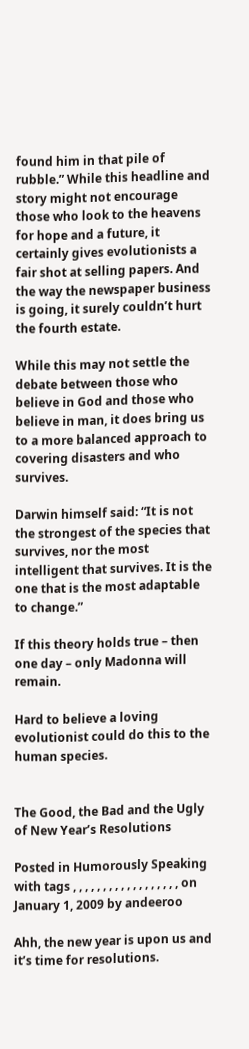found him in that pile of rubble.” While this headline and story might not encourage those who look to the heavens for hope and a future, it certainly gives evolutionists a fair shot at selling papers. And the way the newspaper business is going, it surely couldn’t hurt the fourth estate.

While this may not settle the debate between those who believe in God and those who believe in man, it does bring us to a more balanced approach to covering disasters and who survives.

Darwin himself said: “It is not the strongest of the species that survives, nor the most intelligent that survives. It is the one that is the most adaptable to change.”

If this theory holds true – then one day – only Madonna will remain.

Hard to believe a loving evolutionist could do this to the human species.


The Good, the Bad and the Ugly of New Year’s Resolutions

Posted in Humorously Speaking with tags , , , , , , , , , , , , , , , , , , on January 1, 2009 by andeeroo

Ahh, the new year is upon us and it’s time for resolutions.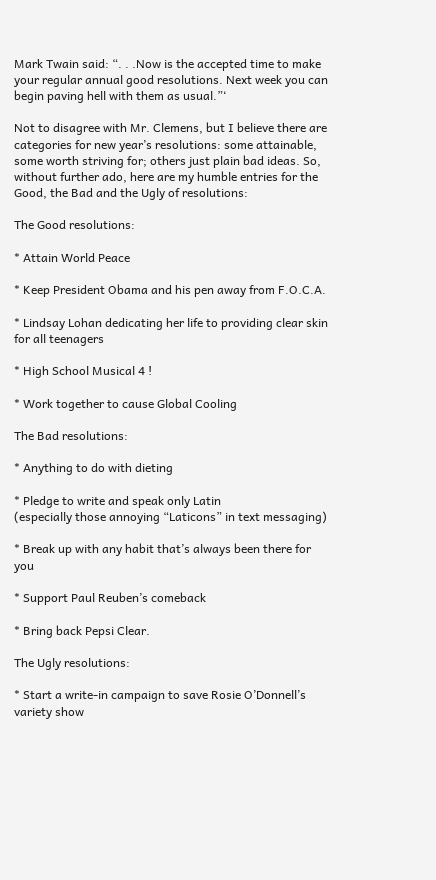Mark Twain said: “. . .Now is the accepted time to make your regular annual good resolutions. Next week you can begin paving hell with them as usual.”‘

Not to disagree with Mr. Clemens, but I believe there are categories for new year’s resolutions: some attainable, some worth striving for; others just plain bad ideas. So, without further ado, here are my humble entries for the Good, the Bad and the Ugly of resolutions:

The Good resolutions:

* Attain World Peace

* Keep President Obama and his pen away from F.O.C.A.

* Lindsay Lohan dedicating her life to providing clear skin for all teenagers

* High School Musical 4 !

* Work together to cause Global Cooling

The Bad resolutions:

* Anything to do with dieting

* Pledge to write and speak only Latin
(especially those annoying “Laticons” in text messaging)

* Break up with any habit that’s always been there for you

* Support Paul Reuben’s comeback

* Bring back Pepsi Clear.

The Ugly resolutions:

* Start a write-in campaign to save Rosie O’Donnell’s variety show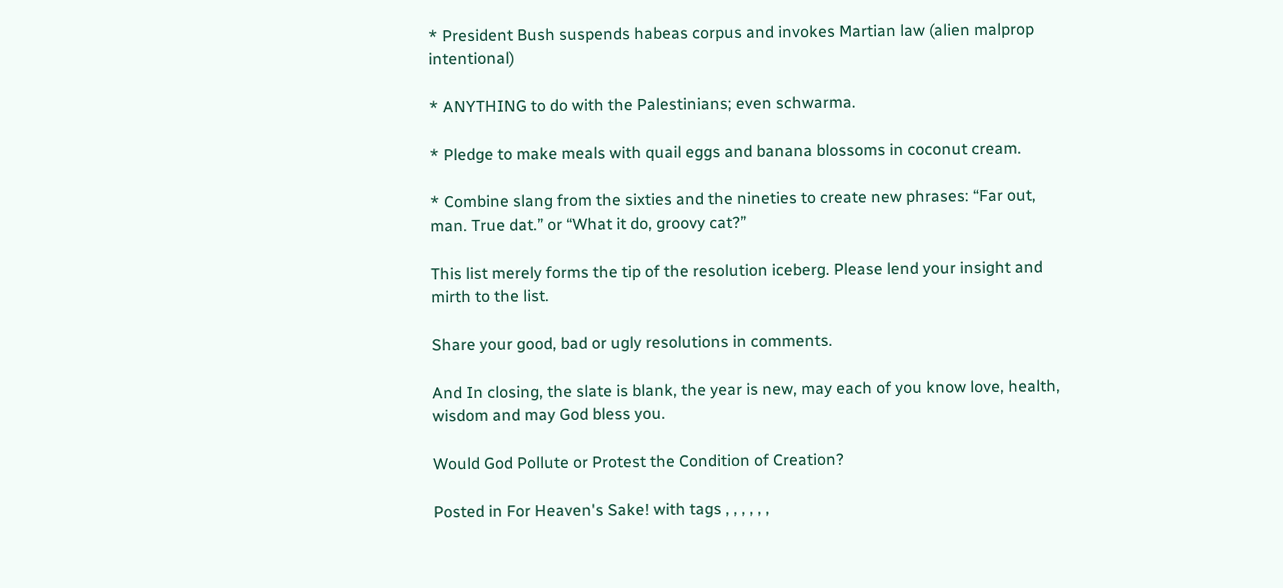* President Bush suspends habeas corpus and invokes Martian law (alien malprop intentional)

* ANYTHING to do with the Palestinians; even schwarma.

* Pledge to make meals with quail eggs and banana blossoms in coconut cream.

* Combine slang from the sixties and the nineties to create new phrases: “Far out, man. True dat.” or “What it do, groovy cat?”

This list merely forms the tip of the resolution iceberg. Please lend your insight and mirth to the list.

Share your good, bad or ugly resolutions in comments.

And In closing, the slate is blank, the year is new, may each of you know love, health, wisdom and may God bless you.

Would God Pollute or Protest the Condition of Creation?

Posted in For Heaven's Sake! with tags , , , , , ,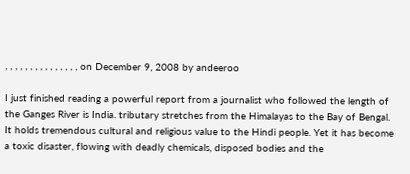, , , , , , , , , , , , , , , on December 9, 2008 by andeeroo

I just finished reading a powerful report from a journalist who followed the length of the Ganges River is India. tributary stretches from the Himalayas to the Bay of Bengal. It holds tremendous cultural and religious value to the Hindi people. Yet it has become a toxic disaster, flowing with deadly chemicals, disposed bodies and the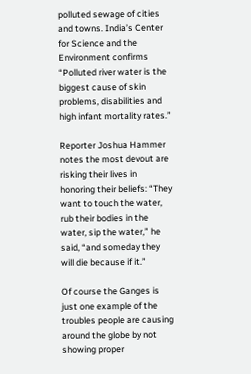polluted sewage of cities and towns. India’s Center for Science and the Environment confirms “Polluted river water is the biggest cause of skin problems, disabilities and high infant mortality rates.”

Reporter Joshua Hammer notes the most devout are risking their lives in honoring their beliefs: “They want to touch the water, rub their bodies in the water, sip the water,” he said, “and someday they will die because if it.”

Of course the Ganges is just one example of the troubles people are causing around the globe by not showing proper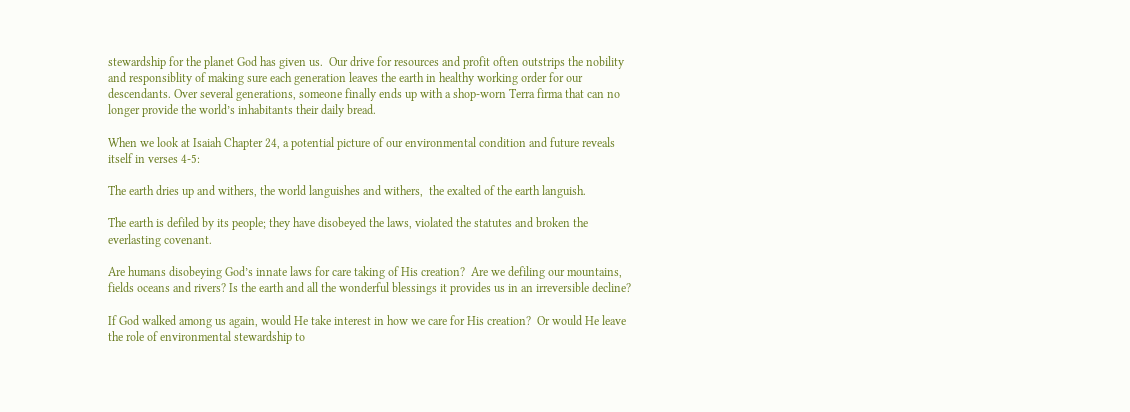stewardship for the planet God has given us.  Our drive for resources and profit often outstrips the nobility and responsiblity of making sure each generation leaves the earth in healthy working order for our descendants. Over several generations, someone finally ends up with a shop-worn Terra firma that can no longer provide the world’s inhabitants their daily bread.

When we look at Isaiah Chapter 24, a potential picture of our environmental condition and future reveals itself in verses 4-5:

The earth dries up and withers, the world languishes and withers,  the exalted of the earth languish.

The earth is defiled by its people; they have disobeyed the laws, violated the statutes and broken the everlasting covenant.

Are humans disobeying God’s innate laws for care taking of His creation?  Are we defiling our mountains, fields oceans and rivers? Is the earth and all the wonderful blessings it provides us in an irreversible decline?

If God walked among us again, would He take interest in how we care for His creation?  Or would He leave the role of environmental stewardship to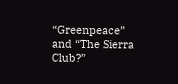“Greenpeace” and “The Sierra Club?”